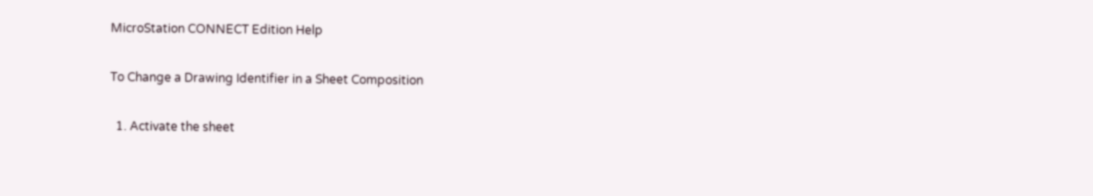MicroStation CONNECT Edition Help

To Change a Drawing Identifier in a Sheet Composition

  1. Activate the sheet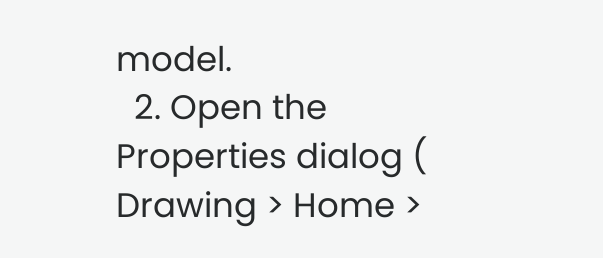model.
  2. Open the Properties dialog ( Drawing > Home >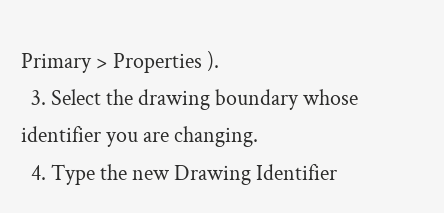Primary > Properties ).
  3. Select the drawing boundary whose identifier you are changing.
  4. Type the new Drawing Identifier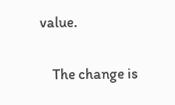value.

    The change is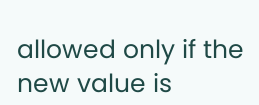allowed only if the new value is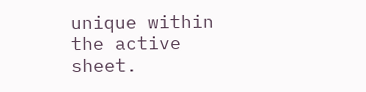unique within the active sheet.